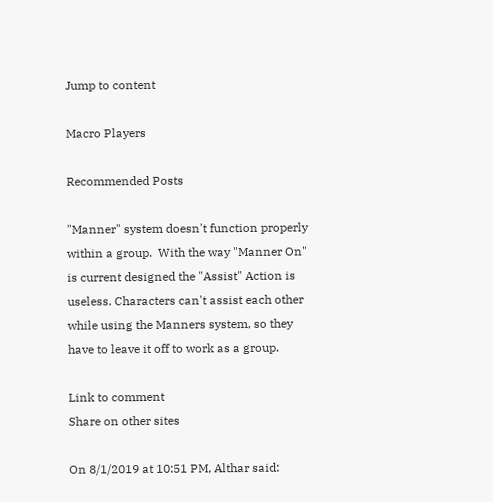Jump to content

Macro Players

Recommended Posts

"Manner" system doesn't function properly within a group.  With the way "Manner On" is current designed the "Assist" Action is useless. Characters can't assist each other while using the Manners system, so they have to leave it off to work as a group.

Link to comment
Share on other sites

On 8/1/2019 at 10:51 PM, Althar said: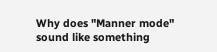Why does "Manner mode" sound like something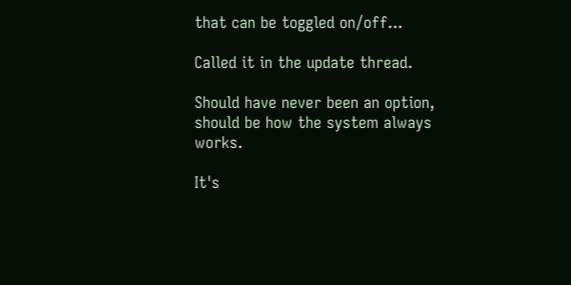that can be toggled on/off...

Called it in the update thread.

Should have never been an option, should be how the system always works.

It's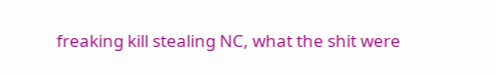freaking kill stealing NC, what the shit were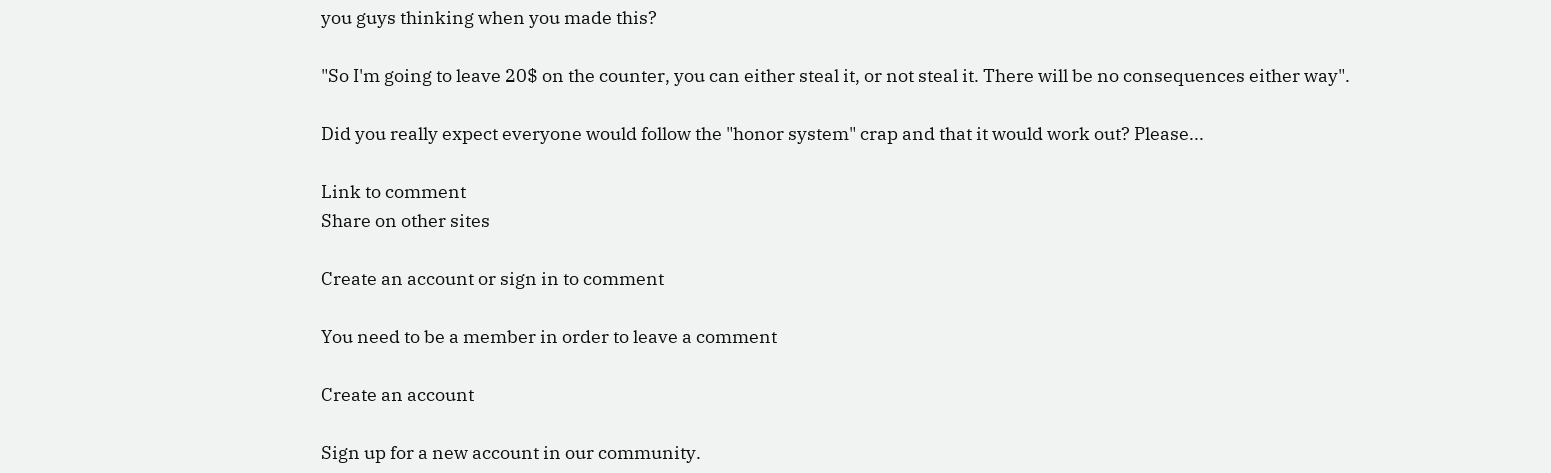you guys thinking when you made this?

"So I'm going to leave 20$ on the counter, you can either steal it, or not steal it. There will be no consequences either way".

Did you really expect everyone would follow the "honor system" crap and that it would work out? Please...

Link to comment
Share on other sites

Create an account or sign in to comment

You need to be a member in order to leave a comment

Create an account

Sign up for a new account in our community.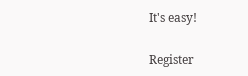It's easy!

Register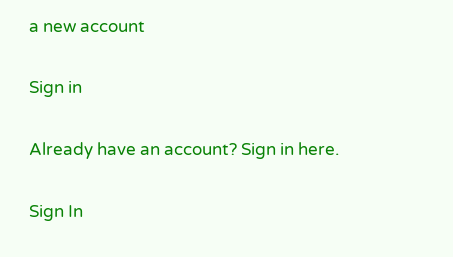a new account

Sign in

Already have an account? Sign in here.

Sign In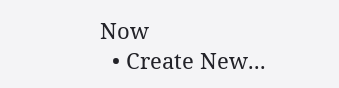Now
  • Create New...